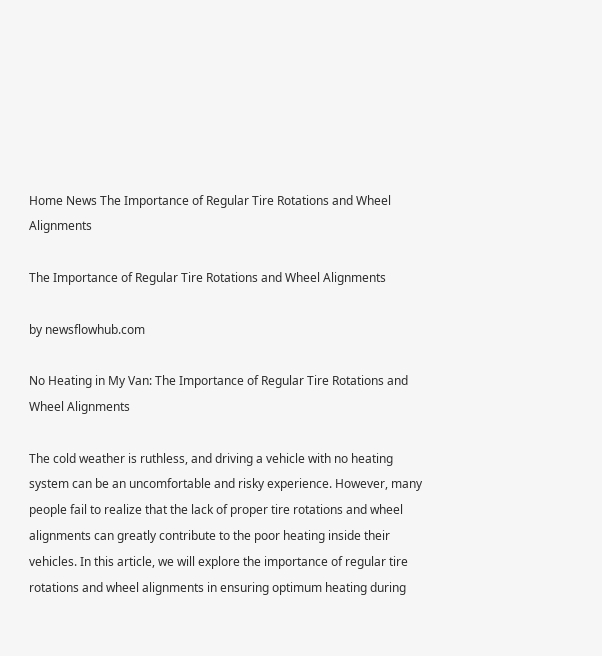Home News The Importance of Regular Tire Rotations and Wheel Alignments

The Importance of Regular Tire Rotations and Wheel Alignments

by newsflowhub.com

No Heating in My Van: The Importance of Regular Tire Rotations and Wheel Alignments

The cold weather is ruthless, and driving a vehicle with no heating system can be an uncomfortable and risky experience. However, many people fail to realize that the lack of proper tire rotations and wheel alignments can greatly contribute to the poor heating inside their vehicles. In this article, we will explore the importance of regular tire rotations and wheel alignments in ensuring optimum heating during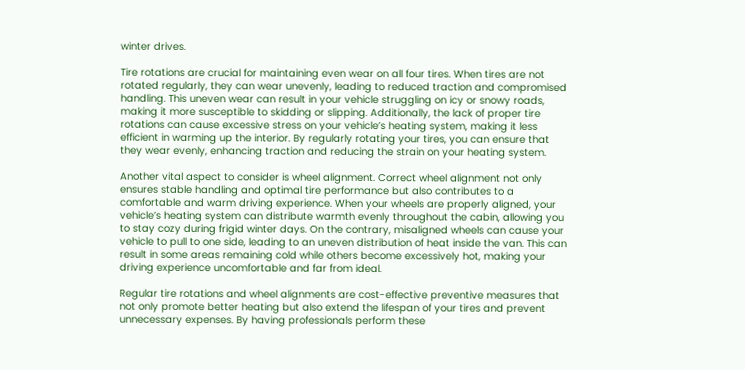winter drives.

Tire rotations are crucial for maintaining even wear on all four tires. When tires are not rotated regularly, they can wear unevenly, leading to reduced traction and compromised handling. This uneven wear can result in your vehicle struggling on icy or snowy roads, making it more susceptible to skidding or slipping. Additionally, the lack of proper tire rotations can cause excessive stress on your vehicle’s heating system, making it less efficient in warming up the interior. By regularly rotating your tires, you can ensure that they wear evenly, enhancing traction and reducing the strain on your heating system.

Another vital aspect to consider is wheel alignment. Correct wheel alignment not only ensures stable handling and optimal tire performance but also contributes to a comfortable and warm driving experience. When your wheels are properly aligned, your vehicle’s heating system can distribute warmth evenly throughout the cabin, allowing you to stay cozy during frigid winter days. On the contrary, misaligned wheels can cause your vehicle to pull to one side, leading to an uneven distribution of heat inside the van. This can result in some areas remaining cold while others become excessively hot, making your driving experience uncomfortable and far from ideal.

Regular tire rotations and wheel alignments are cost-effective preventive measures that not only promote better heating but also extend the lifespan of your tires and prevent unnecessary expenses. By having professionals perform these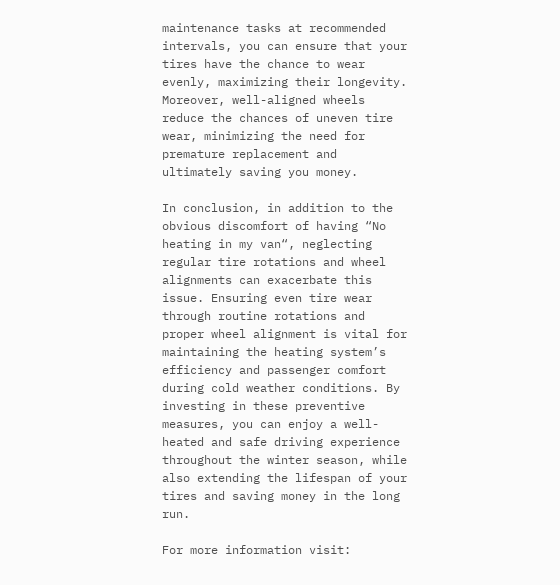maintenance tasks at recommended intervals, you can ensure that your tires have the chance to wear evenly, maximizing their longevity. Moreover, well-aligned wheels reduce the chances of uneven tire wear, minimizing the need for premature replacement and ultimately saving you money.

In conclusion, in addition to the obvious discomfort of having “No heating in my van“, neglecting regular tire rotations and wheel alignments can exacerbate this issue. Ensuring even tire wear through routine rotations and proper wheel alignment is vital for maintaining the heating system’s efficiency and passenger comfort during cold weather conditions. By investing in these preventive measures, you can enjoy a well-heated and safe driving experience throughout the winter season, while also extending the lifespan of your tires and saving money in the long run.

For more information visit: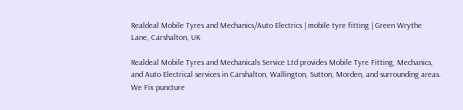Realdeal Mobile Tyres and Mechanics/Auto Electrics | mobile tyre fitting | Green Wrythe Lane, Carshalton, UK

Realdeal Mobile Tyres and Mechanicals Service Ltd provides Mobile Tyre Fitting, Mechanics, and Auto Electrical services in Carshalton, Wallington, Sutton, Morden, and surrounding areas. We Fix puncture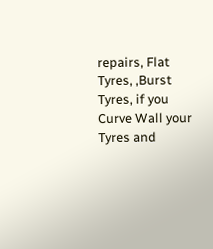repairs, Flat Tyres, ,Burst Tyres, if you Curve Wall your Tyres and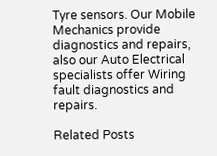Tyre sensors. Our Mobile Mechanics provide diagnostics and repairs, also our Auto Electrical specialists offer Wiring fault diagnostics and repairs.

Related Posts